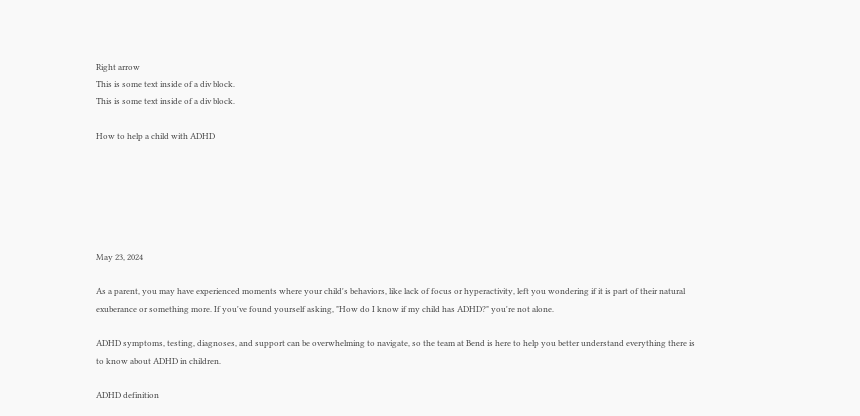Right arrow
This is some text inside of a div block.
This is some text inside of a div block.

How to help a child with ADHD






May 23, 2024

As a parent, you may have experienced moments where your child's behaviors, like lack of focus or hyperactivity, left you wondering if it is part of their natural exuberance or something more. If you've found yourself asking, "How do I know if my child has ADHD?" you're not alone.

ADHD symptoms, testing, diagnoses, and support can be overwhelming to navigate, so the team at Bend is here to help you better understand everything there is to know about ADHD in children.

ADHD definition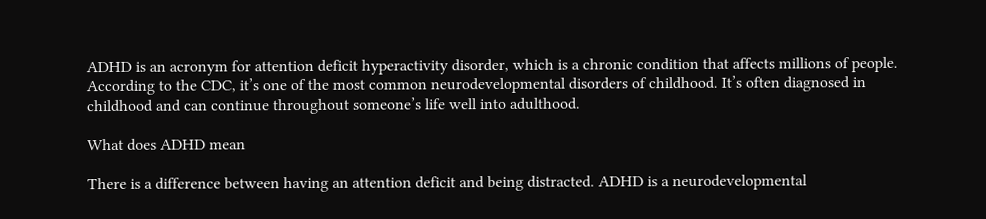ADHD is an acronym for attention deficit hyperactivity disorder, which is a chronic condition that affects millions of people. According to the CDC, it’s one of the most common neurodevelopmental disorders of childhood. It’s often diagnosed in childhood and can continue throughout someone’s life well into adulthood.

What does ADHD mean

There is a difference between having an attention deficit and being distracted. ADHD is a neurodevelopmental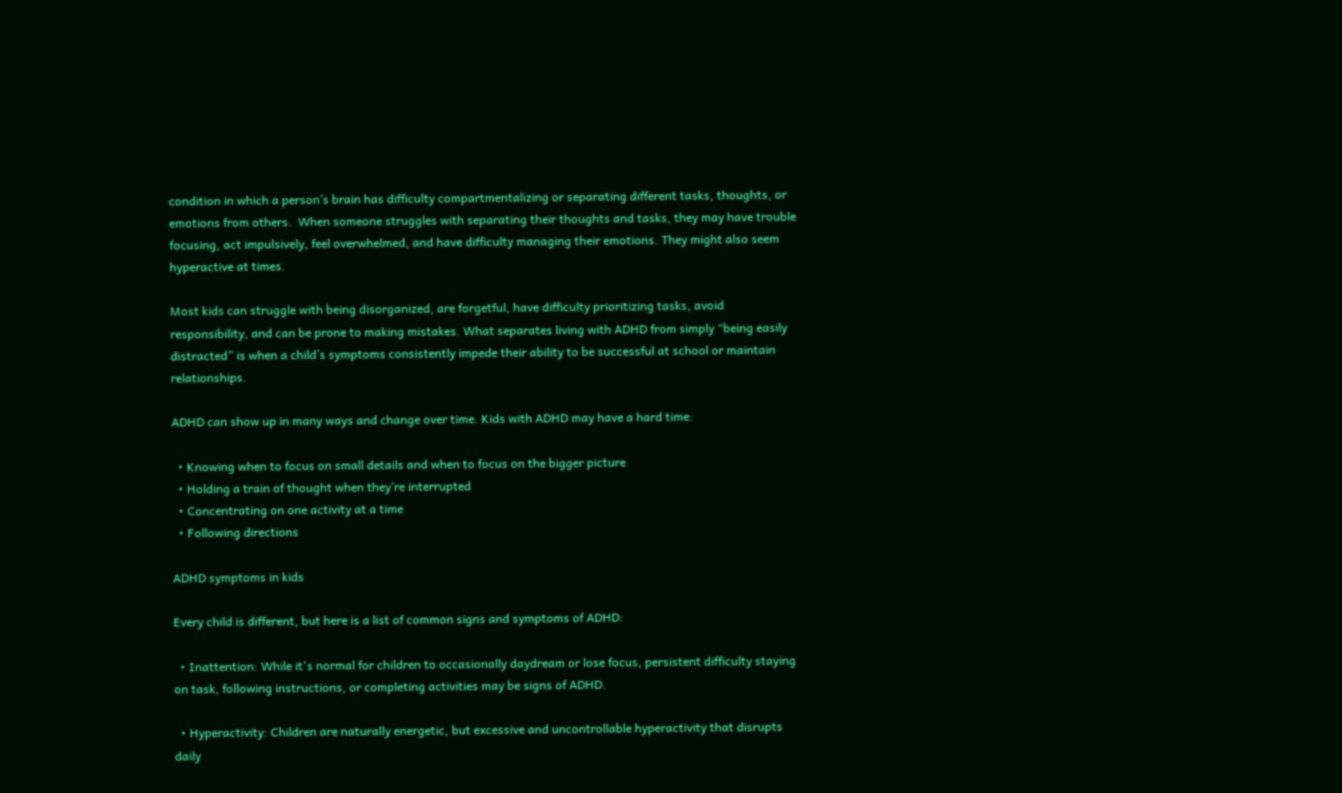condition in which a person’s brain has difficulty compartmentalizing or separating different tasks, thoughts, or emotions from others.  When someone struggles with separating their thoughts and tasks, they may have trouble focusing, act impulsively, feel overwhelmed, and have difficulty managing their emotions. They might also seem hyperactive at times.

Most kids can struggle with being disorganized, are forgetful, have difficulty prioritizing tasks, avoid responsibility, and can be prone to making mistakes. What separates living with ADHD from simply “being easily distracted” is when a child’s symptoms consistently impede their ability to be successful at school or maintain relationships.

ADHD can show up in many ways and change over time. Kids with ADHD may have a hard time:

  • Knowing when to focus on small details and when to focus on the bigger picture
  • Holding a train of thought when they’re interrupted
  • Concentrating on one activity at a time
  • Following directions

ADHD symptoms in kids

Every child is different, but here is a list of common signs and symptoms of ADHD:

  • Inattention: While it's normal for children to occasionally daydream or lose focus, persistent difficulty staying on task, following instructions, or completing activities may be signs of ADHD.

  • Hyperactivity: Children are naturally energetic, but excessive and uncontrollable hyperactivity that disrupts daily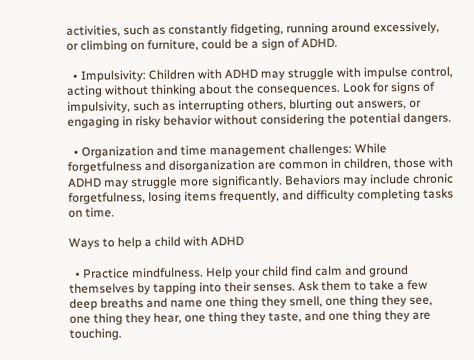activities, such as constantly fidgeting, running around excessively, or climbing on furniture, could be a sign of ADHD.

  • Impulsivity: Children with ADHD may struggle with impulse control, acting without thinking about the consequences. Look for signs of impulsivity, such as interrupting others, blurting out answers, or engaging in risky behavior without considering the potential dangers.

  • Organization and time management challenges: While forgetfulness and disorganization are common in children, those with ADHD may struggle more significantly. Behaviors may include chronic forgetfulness, losing items frequently, and difficulty completing tasks on time.

Ways to help a child with ADHD

  • Practice mindfulness. Help your child find calm and ground themselves by tapping into their senses. Ask them to take a few deep breaths and name one thing they smell, one thing they see, one thing they hear, one thing they taste, and one thing they are touching.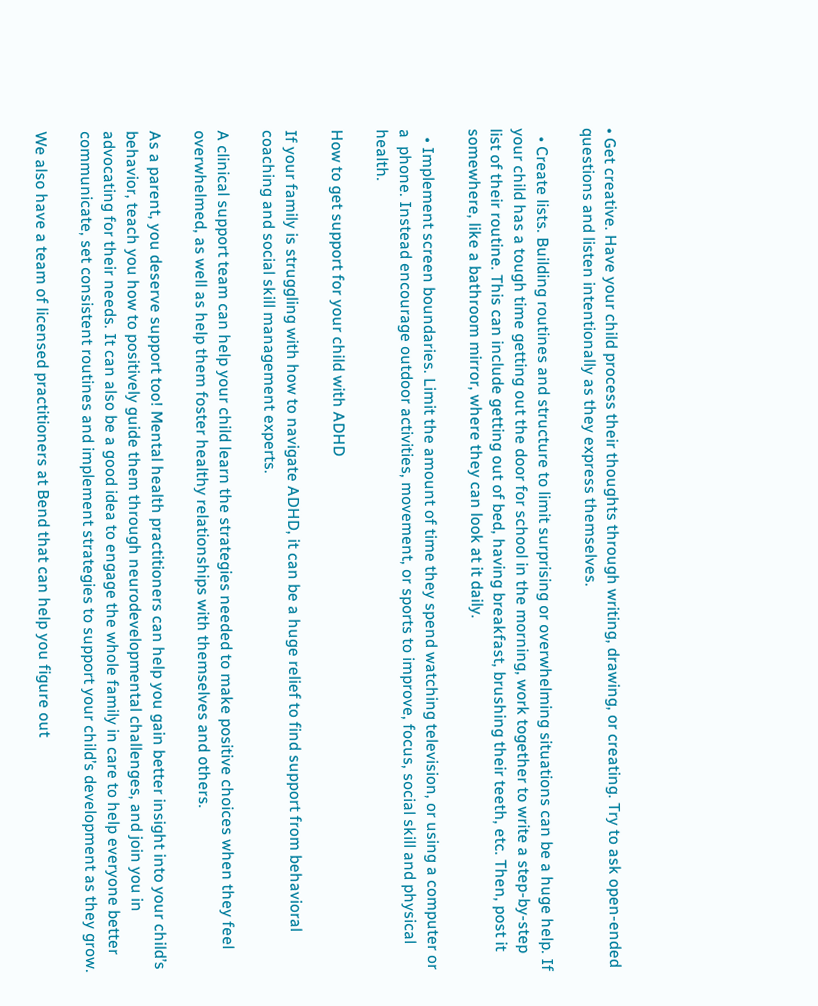• Get creative. Have your child process their thoughts through writing, drawing, or creating. Try to ask open-ended questions and listen intentionally as they express themselves.

  • Create lists. Building routines and structure to limit surprising or overwhelming situations can be a huge help. If your child has a tough time getting out the door for school in the morning, work together to write a step-by-step list of their routine. This can include getting out of bed, having breakfast, brushing their teeth, etc. Then, post it somewhere, like a bathroom mirror, where they can look at it daily.

  • Implement screen boundaries. Limit the amount of time they spend watching television, or using a computer or a  phone. Instead encourage outdoor activities, movement, or sports to improve, focus, social skill and physical health.

How to get support for your child with ADHD

If your family is struggling with how to navigate ADHD, it can be a huge relief to find support from behavioral coaching and social skill management experts.

A clinical support team can help your child learn the strategies needed to make positive choices when they feel overwhelmed, as well as help them foster healthy relationships with themselves and others.

As a parent, you deserve support too! Mental health practitioners can help you gain better insight into your child’s behavior, teach you how to positively guide them through neurodevelopmental challenges, and join you in advocating for their needs. It can also be a good idea to engage the whole family in care to help everyone better communicate, set consistent routines and implement strategies to support your child’s development as they grow.

We also have a team of licensed practitioners at Bend that can help you figure out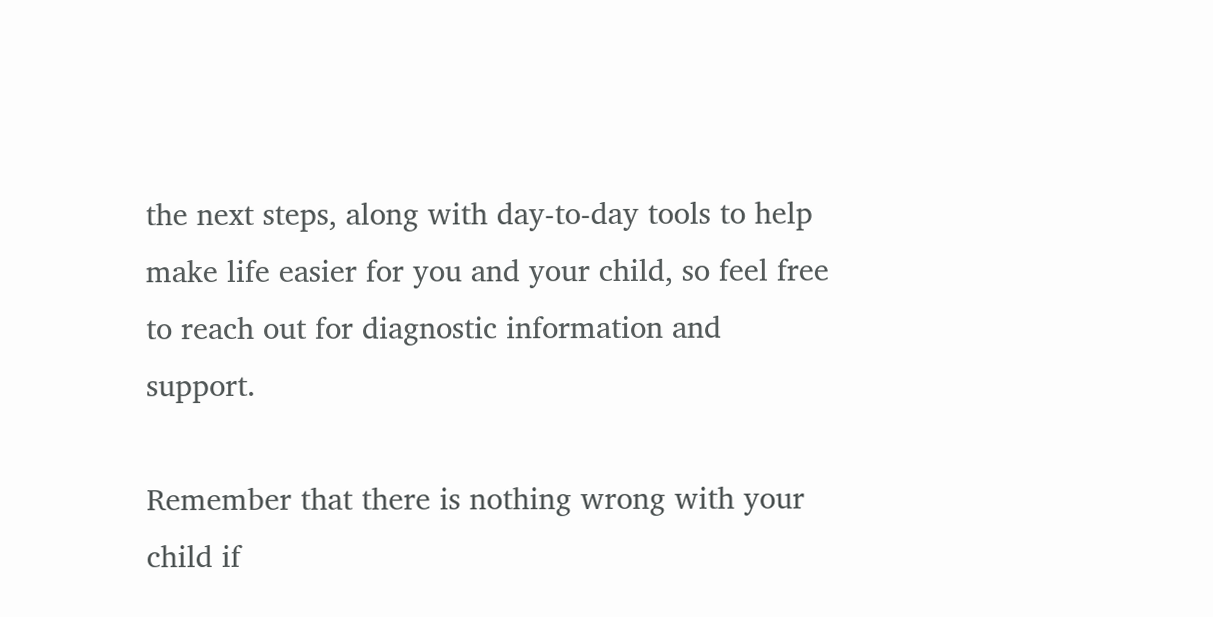the next steps, along with day-to-day tools to help make life easier for you and your child, so feel free to reach out for diagnostic information and support.

Remember that there is nothing wrong with your child if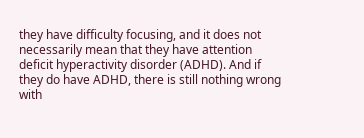they have difficulty focusing, and it does not necessarily mean that they have attention deficit hyperactivity disorder (ADHD). And if they do have ADHD, there is still nothing wrong with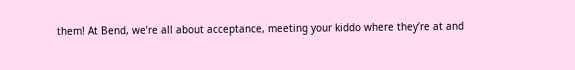them! At Bend, we’re all about acceptance, meeting your kiddo where they’re at and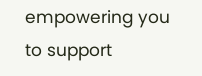empowering you to support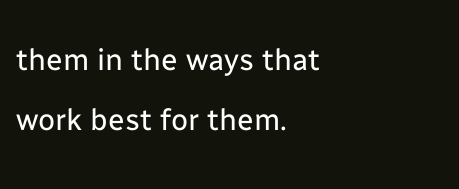them in the ways that work best for them.